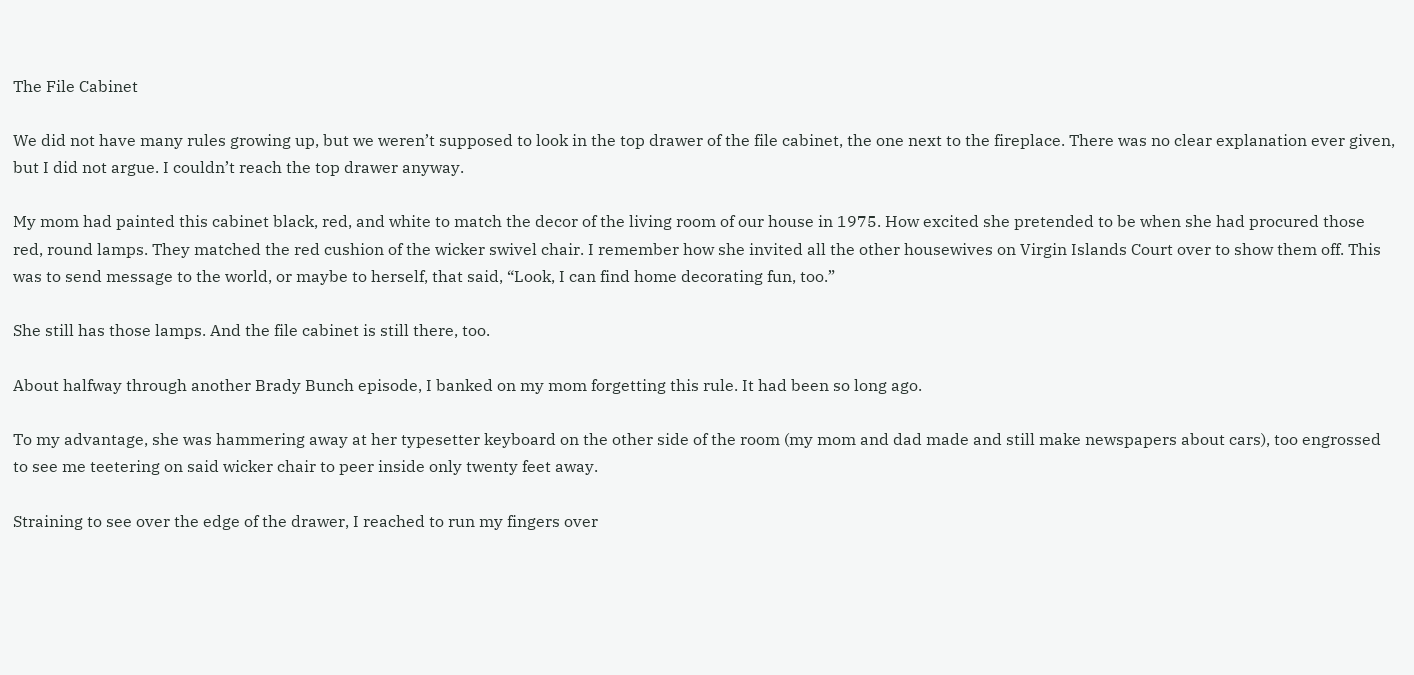The File Cabinet

We did not have many rules growing up, but we weren’t supposed to look in the top drawer of the file cabinet, the one next to the fireplace. There was no clear explanation ever given, but I did not argue. I couldn’t reach the top drawer anyway.

My mom had painted this cabinet black, red, and white to match the decor of the living room of our house in 1975. How excited she pretended to be when she had procured those red, round lamps. They matched the red cushion of the wicker swivel chair. I remember how she invited all the other housewives on Virgin Islands Court over to show them off. This was to send message to the world, or maybe to herself, that said, “Look, I can find home decorating fun, too.”

She still has those lamps. And the file cabinet is still there, too.

About halfway through another Brady Bunch episode, I banked on my mom forgetting this rule. It had been so long ago.

To my advantage, she was hammering away at her typesetter keyboard on the other side of the room (my mom and dad made and still make newspapers about cars), too engrossed to see me teetering on said wicker chair to peer inside only twenty feet away.

Straining to see over the edge of the drawer, I reached to run my fingers over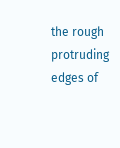the rough protruding edges of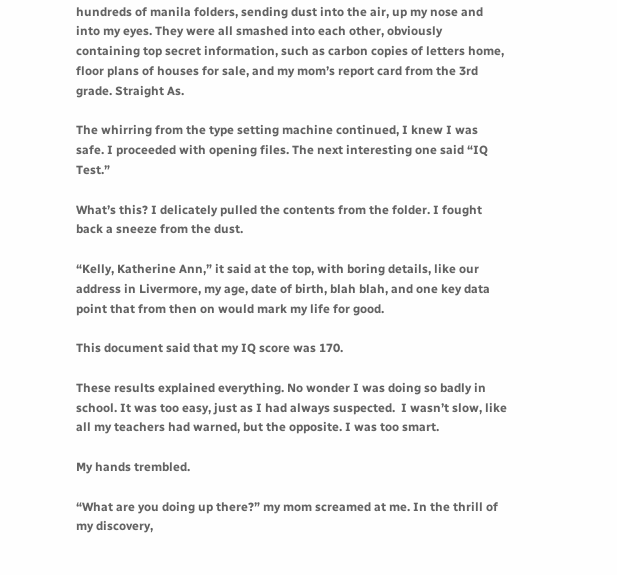hundreds of manila folders, sending dust into the air, up my nose and into my eyes. They were all smashed into each other, obviously containing top secret information, such as carbon copies of letters home, floor plans of houses for sale, and my mom’s report card from the 3rd grade. Straight As.

The whirring from the type setting machine continued, I knew I was safe. I proceeded with opening files. The next interesting one said “IQ Test.”

What’s this? I delicately pulled the contents from the folder. I fought back a sneeze from the dust.

“Kelly, Katherine Ann,” it said at the top, with boring details, like our address in Livermore, my age, date of birth, blah blah, and one key data point that from then on would mark my life for good.

This document said that my IQ score was 170.

These results explained everything. No wonder I was doing so badly in school. It was too easy, just as I had always suspected.  I wasn’t slow, like all my teachers had warned, but the opposite. I was too smart.

My hands trembled.

“What are you doing up there?” my mom screamed at me. In the thrill of my discovery,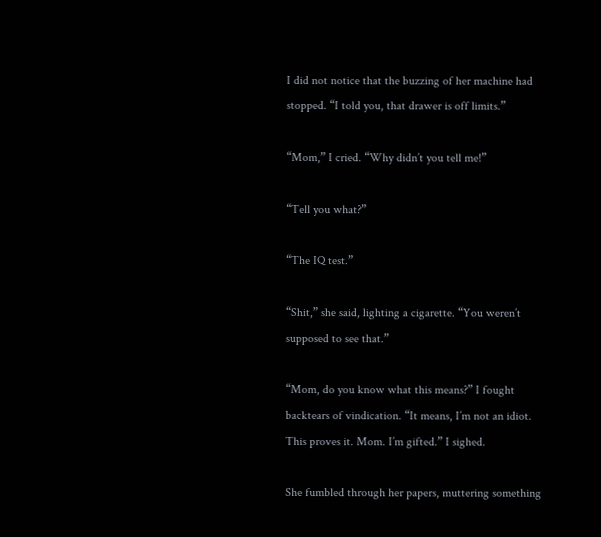I did not notice that the buzzing of her machine had stopped. “I told you, that drawer is off limits.”

“Mom,” I cried. “Why didn’t you tell me!”

“Tell you what?”

“The IQ test.”

“Shit,” she said, lighting a cigarette. “You weren’t supposed to see that.”

“Mom, do you know what this means?” I fought backtears of vindication. “It means, I’m not an idiot. This proves it. Mom. I’m gifted.” I sighed.

She fumbled through her papers, muttering something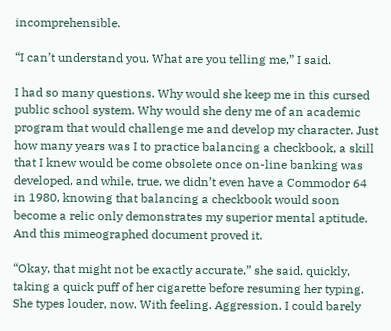incomprehensible.

“I can’t understand you. What are you telling me,” I said.

I had so many questions. Why would she keep me in this cursed public school system. Why would she deny me of an academic program that would challenge me and develop my character. Just how many years was I to practice balancing a checkbook, a skill that I knew would be come obsolete once on-line banking was developed, and while, true, we didn’t even have a Commodor 64 in 1980, knowing that balancing a checkbook would soon become a relic only demonstrates my superior mental aptitude. And this mimeographed document proved it.

“Okay, that might not be exactly accurate,” she said, quickly, taking a quick puff of her cigarette before resuming her typing. She types louder, now. With feeling. Aggression. I could barely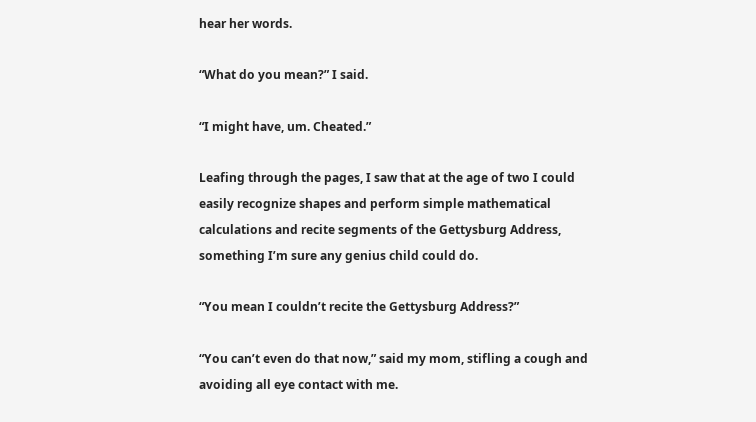hear her words.

“What do you mean?” I said.

“I might have, um. Cheated.”

Leafing through the pages, I saw that at the age of two I could easily recognize shapes and perform simple mathematical calculations and recite segments of the Gettysburg Address, something I’m sure any genius child could do.

“You mean I couldn’t recite the Gettysburg Address?”

“You can’t even do that now,” said my mom, stifling a cough and avoiding all eye contact with me.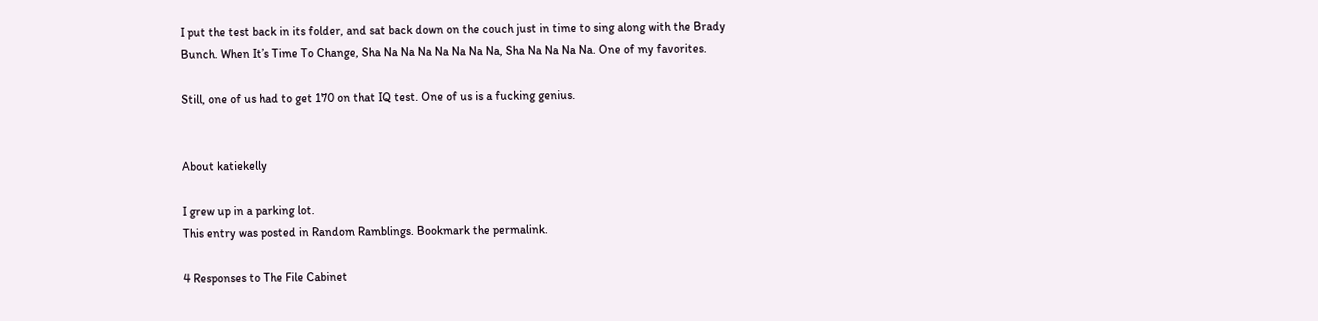I put the test back in its folder, and sat back down on the couch just in time to sing along with the Brady Bunch. When It’s Time To Change, Sha Na Na Na Na Na Na Na, Sha Na Na Na Na. One of my favorites.

Still, one of us had to get 170 on that IQ test. One of us is a fucking genius.


About katiekelly

I grew up in a parking lot.
This entry was posted in Random Ramblings. Bookmark the permalink.

4 Responses to The File Cabinet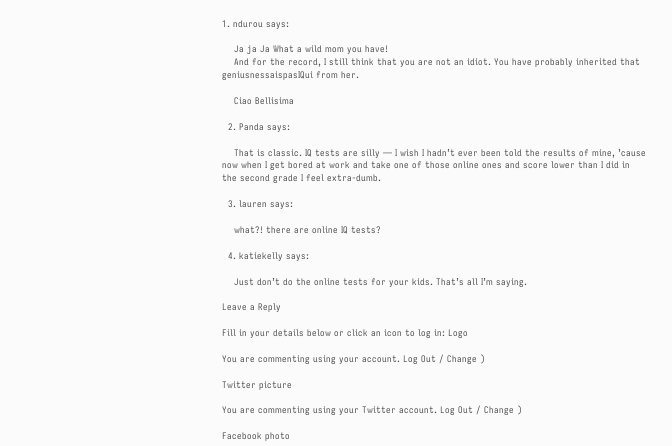1. ndurou says:

    Ja ja Ja What a wild mom you have!
    And for the record, I still think that you are not an idiot. You have probably inherited that geniusnessaispasIQui from her.

    Ciao Bellisima

  2. Panda says:

    That is classic. IQ tests are silly — I wish I hadn’t ever been told the results of mine, ’cause now when I get bored at work and take one of those online ones and score lower than I did in the second grade I feel extra-dumb.

  3. lauren says:

    what?! there are online IQ tests?

  4. katiekelly says:

    Just don’t do the online tests for your kids. That’s all I’m saying.

Leave a Reply

Fill in your details below or click an icon to log in: Logo

You are commenting using your account. Log Out / Change )

Twitter picture

You are commenting using your Twitter account. Log Out / Change )

Facebook photo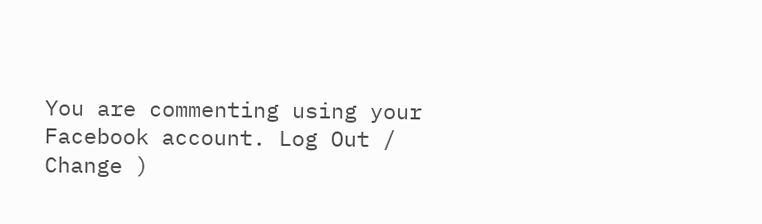You are commenting using your Facebook account. Log Out / Change )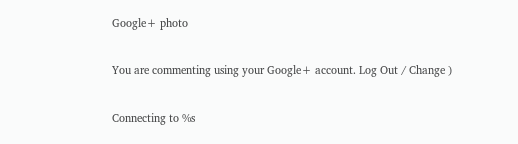Google+ photo

You are commenting using your Google+ account. Log Out / Change )

Connecting to %s